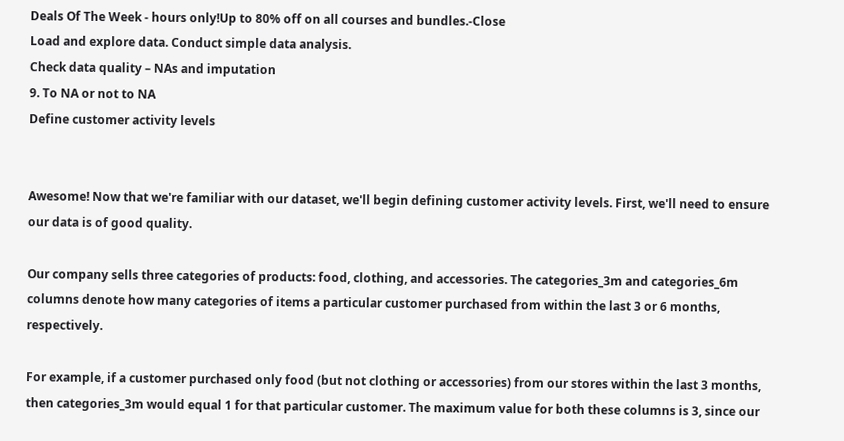Deals Of The Week - hours only!Up to 80% off on all courses and bundles.-Close
Load and explore data. Conduct simple data analysis.
Check data quality – NAs and imputation
9. To NA or not to NA
Define customer activity levels


Awesome! Now that we're familiar with our dataset, we'll begin defining customer activity levels. First, we'll need to ensure our data is of good quality.

Our company sells three categories of products: food, clothing, and accessories. The categories_3m and categories_6m columns denote how many categories of items a particular customer purchased from within the last 3 or 6 months, respectively.

For example, if a customer purchased only food (but not clothing or accessories) from our stores within the last 3 months, then categories_3m would equal 1 for that particular customer. The maximum value for both these columns is 3, since our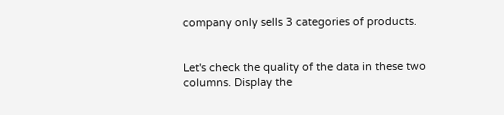company only sells 3 categories of products.


Let's check the quality of the data in these two columns. Display the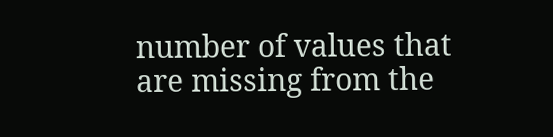number of values that are missing from the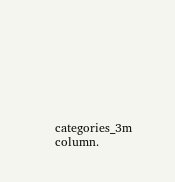categories_3m column.